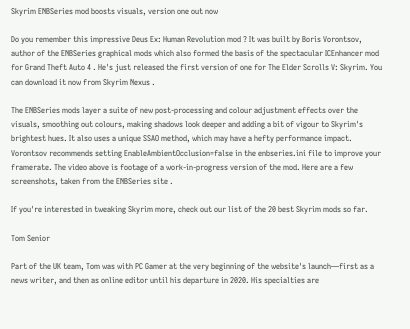Skyrim ENBSeries mod boosts visuals, version one out now

Do you remember this impressive Deus Ex: Human Revolution mod ? It was built by Boris Vorontsov, author of the ENBSeries graphical mods which also formed the basis of the spectacular ICEnhancer mod for Grand Theft Auto 4 . He's just released the first version of one for The Elder Scrolls V: Skyrim. You can download it now from Skyrim Nexus .

The ENBSeries mods layer a suite of new post-processing and colour adjustment effects over the visuals, smoothing out colours, making shadows look deeper and adding a bit of vigour to Skyrim's brightest hues. It also uses a unique SSAO method, which may have a hefty performance impact. Vorontsov recommends setting EnableAmbientOcclusion=false in the enbseries.ini file to improve your framerate. The video above is footage of a work-in-progress version of the mod. Here are a few screenshots, taken from the ENBSeries site .

If you're interested in tweaking Skyrim more, check out our list of the 20 best Skyrim mods so far.

Tom Senior

Part of the UK team, Tom was with PC Gamer at the very beginning of the website's launch—first as a news writer, and then as online editor until his departure in 2020. His specialties are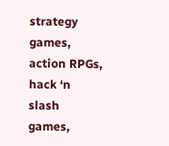strategy games, action RPGs, hack ‘n slash games,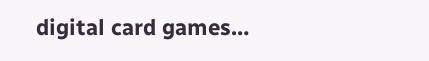digital card games…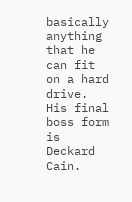basically anything that he can fit on a hard drive. His final boss form is Deckard Cain.